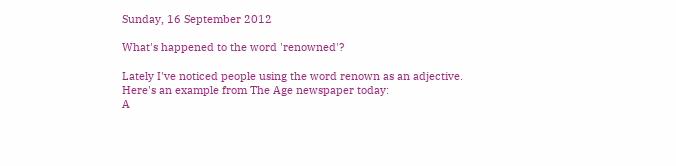Sunday, 16 September 2012

What's happened to the word 'renowned'?

Lately I've noticed people using the word renown as an adjective. Here's an example from The Age newspaper today:
A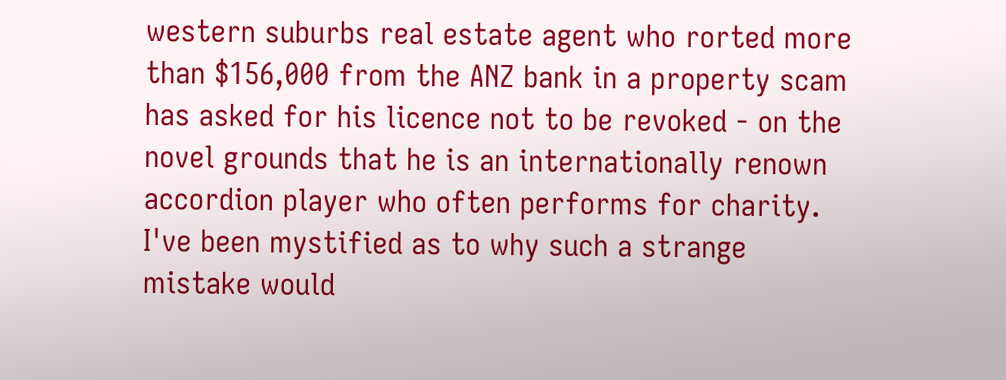western suburbs real estate agent who rorted more than $156,000 from the ANZ bank in a property scam has asked for his licence not to be revoked - on the novel grounds that he is an internationally renown accordion player who often performs for charity.
I've been mystified as to why such a strange mistake would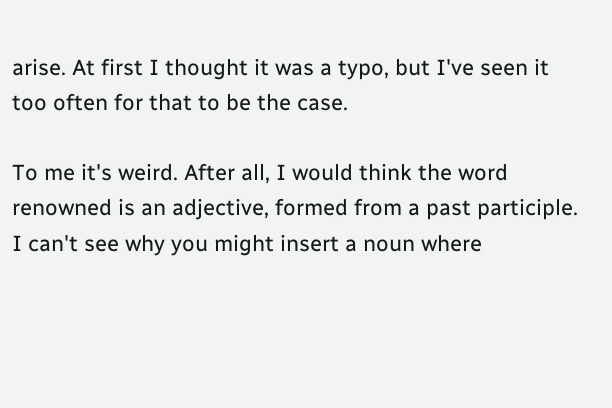arise. At first I thought it was a typo, but I've seen it too often for that to be the case.

To me it's weird. After all, I would think the word renowned is an adjective, formed from a past participle. I can't see why you might insert a noun where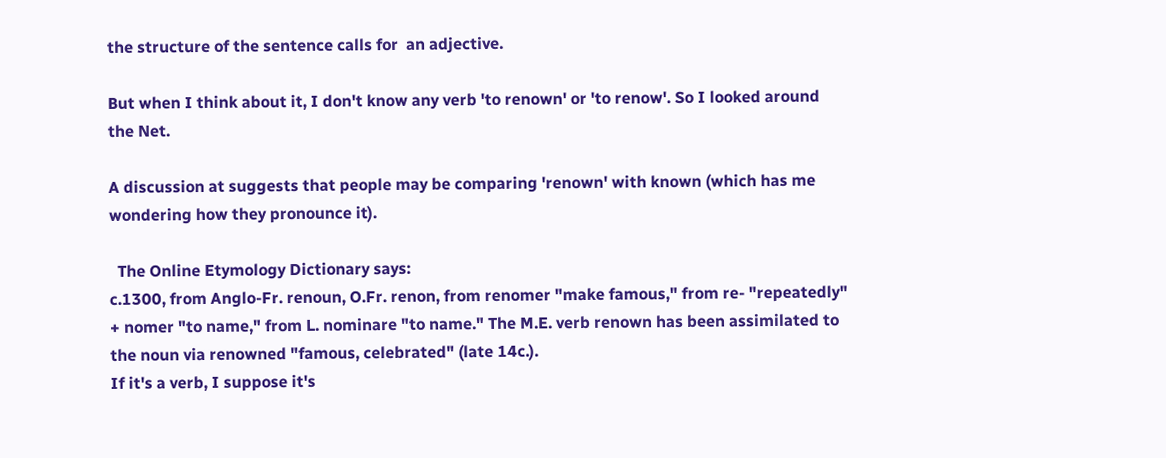the structure of the sentence calls for  an adjective.

But when I think about it, I don't know any verb 'to renown' or 'to renow'. So I looked around the Net.

A discussion at suggests that people may be comparing 'renown' with known (which has me wondering how they pronounce it).

  The Online Etymology Dictionary says:
c.1300, from Anglo-Fr. renoun, O.Fr. renon, from renomer "make famous," from re- "repeatedly" + nomer "to name," from L. nominare "to name." The M.E. verb renown has been assimilated to the noun via renowned "famous, celebrated" (late 14c.).
If it's a verb, I suppose it's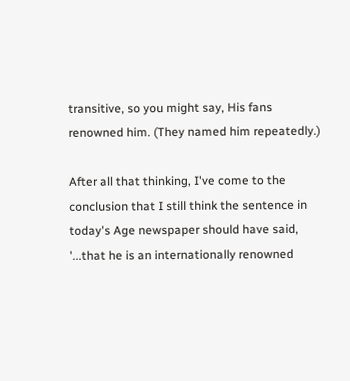transitive, so you might say, His fans renowned him. (They named him repeatedly.)

After all that thinking, I've come to the conclusion that I still think the sentence in today's Age newspaper should have said, '...that he is an internationally renowned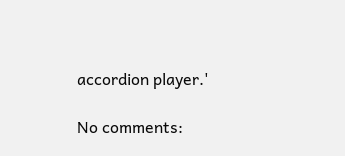accordion player.'

No comments: